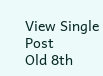View Single Post
Old 8th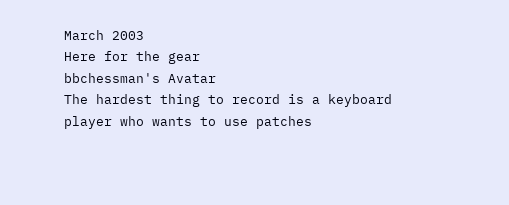March 2003
Here for the gear
bbchessman's Avatar
The hardest thing to record is a keyboard player who wants to use patches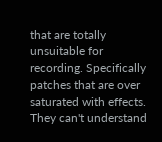that are totally unsuitable for recording. Specifically patches that are over saturated with effects. They can't understand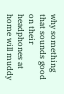why something that sounds good on their headphones at home will muddy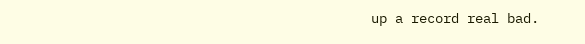up a record real bad.